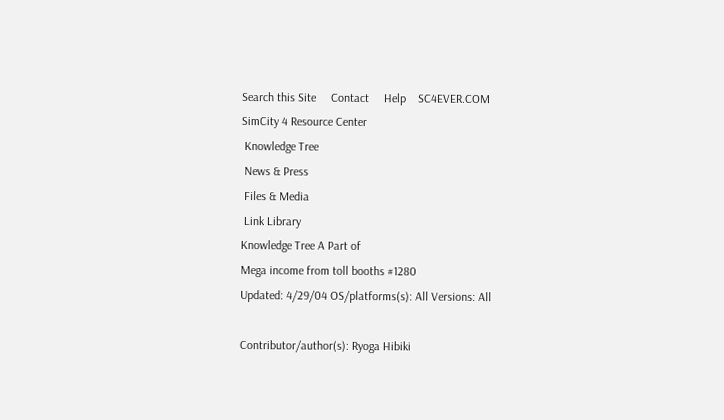Search this Site     Contact     Help    SC4EVER.COM
SimCity 4 Resource Center
 Knowledge Tree
 News & Press
 Files & Media
 Link Library
Knowledge Tree A Part of
Mega income from toll booths #1280
Updated: 4/29/04 OS/platforms(s): All Versions: All

Contributor/author(s): Ryoga Hibiki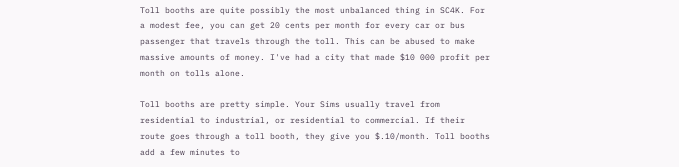Toll booths are quite possibly the most unbalanced thing in SC4K. For a modest fee, you can get 20 cents per month for every car or bus passenger that travels through the toll. This can be abused to make massive amounts of money. I've had a city that made $10 000 profit per month on tolls alone.

Toll booths are pretty simple. Your Sims usually travel from residential to industrial, or residential to commercial. If their route goes through a toll booth, they give you $.10/month. Toll booths add a few minutes to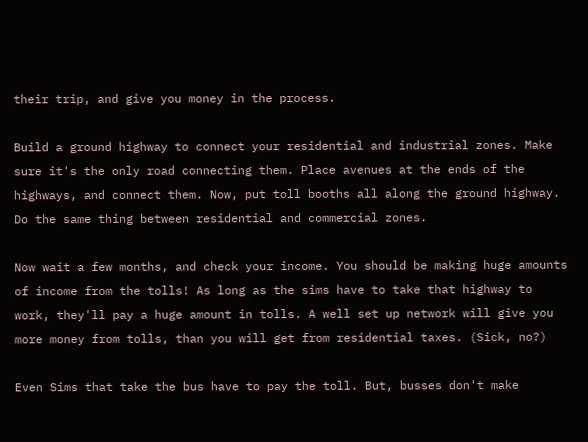their trip, and give you money in the process.

Build a ground highway to connect your residential and industrial zones. Make sure it's the only road connecting them. Place avenues at the ends of the highways, and connect them. Now, put toll booths all along the ground highway. Do the same thing between residential and commercial zones.

Now wait a few months, and check your income. You should be making huge amounts of income from the tolls! As long as the sims have to take that highway to work, they'll pay a huge amount in tolls. A well set up network will give you more money from tolls, than you will get from residential taxes. (Sick, no?)

Even Sims that take the bus have to pay the toll. But, busses don't make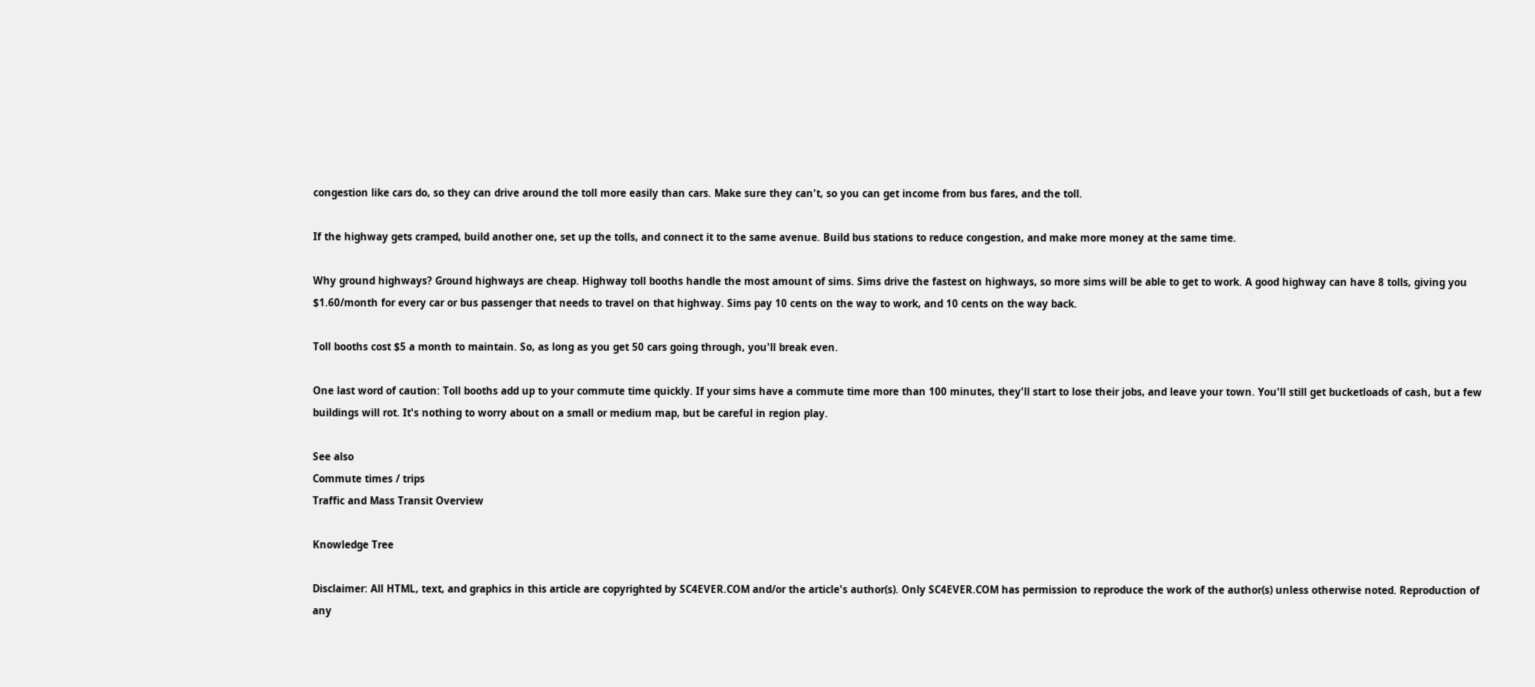congestion like cars do, so they can drive around the toll more easily than cars. Make sure they can't, so you can get income from bus fares, and the toll.

If the highway gets cramped, build another one, set up the tolls, and connect it to the same avenue. Build bus stations to reduce congestion, and make more money at the same time.

Why ground highways? Ground highways are cheap. Highway toll booths handle the most amount of sims. Sims drive the fastest on highways, so more sims will be able to get to work. A good highway can have 8 tolls, giving you $1.60/month for every car or bus passenger that needs to travel on that highway. Sims pay 10 cents on the way to work, and 10 cents on the way back.

Toll booths cost $5 a month to maintain. So, as long as you get 50 cars going through, you'll break even.

One last word of caution: Toll booths add up to your commute time quickly. If your sims have a commute time more than 100 minutes, they'll start to lose their jobs, and leave your town. You'll still get bucketloads of cash, but a few buildings will rot. It's nothing to worry about on a small or medium map, but be careful in region play.

See also
Commute times / trips
Traffic and Mass Transit Overview

Knowledge Tree

Disclaimer: All HTML, text, and graphics in this article are copyrighted by SC4EVER.COM and/or the article's author(s). Only SC4EVER.COM has permission to reproduce the work of the author(s) unless otherwise noted. Reproduction of any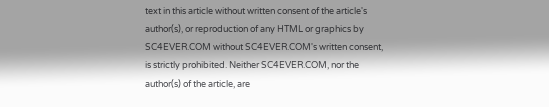text in this article without written consent of the article's author(s), or reproduction of any HTML or graphics by SC4EVER.COM without SC4EVER.COM's written consent, is strictly prohibited. Neither SC4EVER.COM, nor the author(s) of the article, are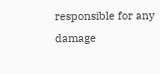responsible for any damage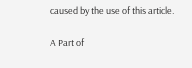caused by the use of this article.

A Part of